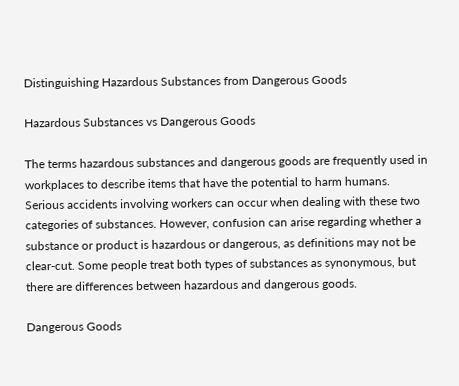Distinguishing Hazardous Substances from Dangerous Goods

Hazardous Substances vs Dangerous Goods

The terms hazardous substances and dangerous goods are frequently used in workplaces to describe items that have the potential to harm humans. Serious accidents involving workers can occur when dealing with these two categories of substances. However, confusion can arise regarding whether a substance or product is hazardous or dangerous, as definitions may not be clear-cut. Some people treat both types of substances as synonymous, but there are differences between hazardous and dangerous goods.

Dangerous Goods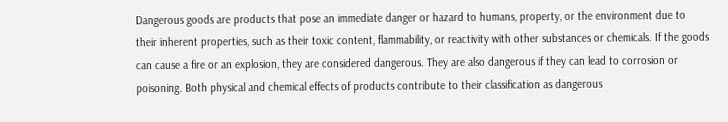Dangerous goods are products that pose an immediate danger or hazard to humans, property, or the environment due to their inherent properties, such as their toxic content, flammability, or reactivity with other substances or chemicals. If the goods can cause a fire or an explosion, they are considered dangerous. They are also dangerous if they can lead to corrosion or poisoning. Both physical and chemical effects of products contribute to their classification as dangerous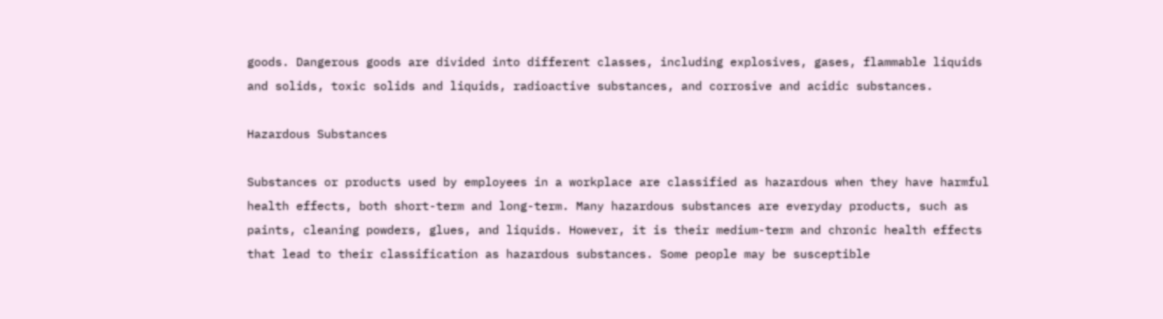goods. Dangerous goods are divided into different classes, including explosives, gases, flammable liquids and solids, toxic solids and liquids, radioactive substances, and corrosive and acidic substances.

Hazardous Substances

Substances or products used by employees in a workplace are classified as hazardous when they have harmful health effects, both short-term and long-term. Many hazardous substances are everyday products, such as paints, cleaning powders, glues, and liquids. However, it is their medium-term and chronic health effects that lead to their classification as hazardous substances. Some people may be susceptible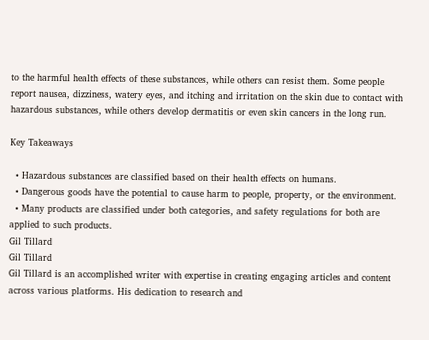to the harmful health effects of these substances, while others can resist them. Some people report nausea, dizziness, watery eyes, and itching and irritation on the skin due to contact with hazardous substances, while others develop dermatitis or even skin cancers in the long run.

Key Takeaways

  • Hazardous substances are classified based on their health effects on humans.
  • Dangerous goods have the potential to cause harm to people, property, or the environment.
  • Many products are classified under both categories, and safety regulations for both are applied to such products.
Gil Tillard
Gil Tillard
Gil Tillard is an accomplished writer with expertise in creating engaging articles and content across various platforms. His dedication to research and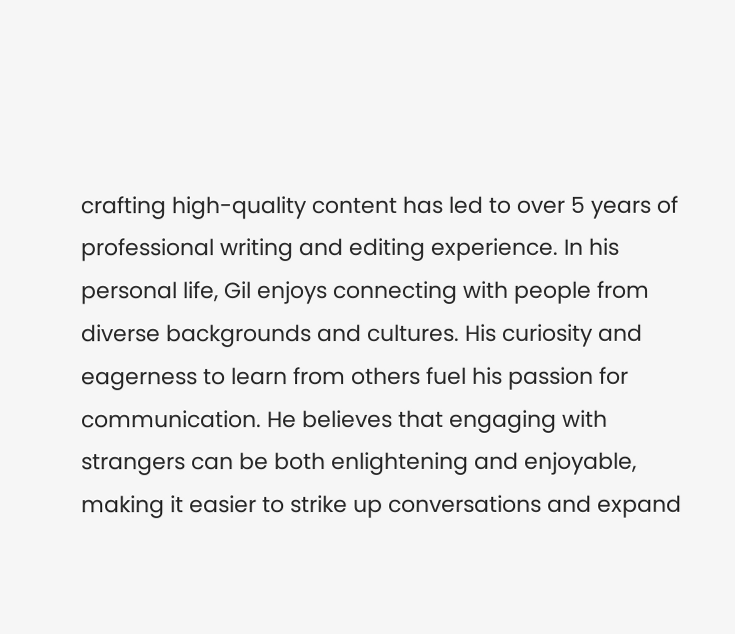crafting high-quality content has led to over 5 years of professional writing and editing experience. In his personal life, Gil enjoys connecting with people from diverse backgrounds and cultures. His curiosity and eagerness to learn from others fuel his passion for communication. He believes that engaging with strangers can be both enlightening and enjoyable, making it easier to strike up conversations and expand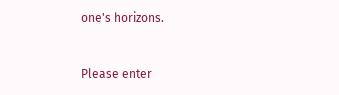one's horizons.


Please enter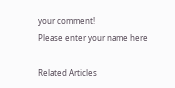your comment!
Please enter your name here

Related Articles